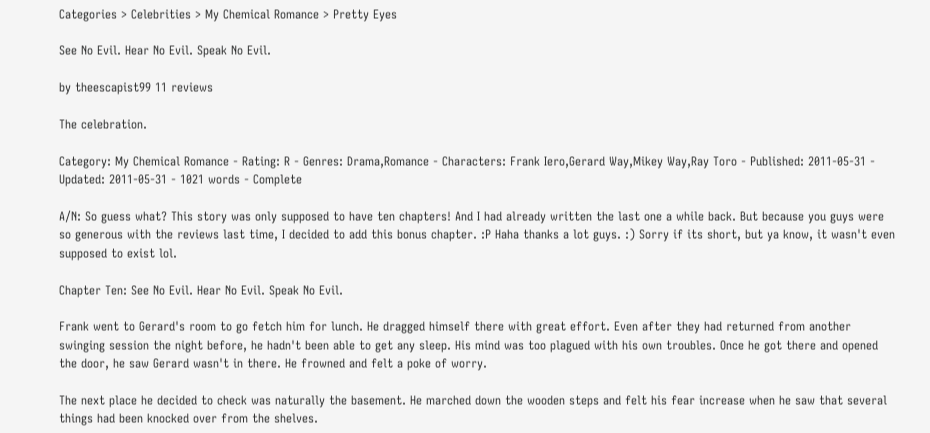Categories > Celebrities > My Chemical Romance > Pretty Eyes

See No Evil. Hear No Evil. Speak No Evil.

by theescapist99 11 reviews

The celebration.

Category: My Chemical Romance - Rating: R - Genres: Drama,Romance - Characters: Frank Iero,Gerard Way,Mikey Way,Ray Toro - Published: 2011-05-31 - Updated: 2011-05-31 - 1021 words - Complete

A/N: So guess what? This story was only supposed to have ten chapters! And I had already written the last one a while back. But because you guys were so generous with the reviews last time, I decided to add this bonus chapter. :P Haha thanks a lot guys. :) Sorry if its short, but ya know, it wasn't even supposed to exist lol.

Chapter Ten: See No Evil. Hear No Evil. Speak No Evil.

Frank went to Gerard's room to go fetch him for lunch. He dragged himself there with great effort. Even after they had returned from another swinging session the night before, he hadn't been able to get any sleep. His mind was too plagued with his own troubles. Once he got there and opened the door, he saw Gerard wasn't in there. He frowned and felt a poke of worry.

The next place he decided to check was naturally the basement. He marched down the wooden steps and felt his fear increase when he saw that several things had been knocked over from the shelves.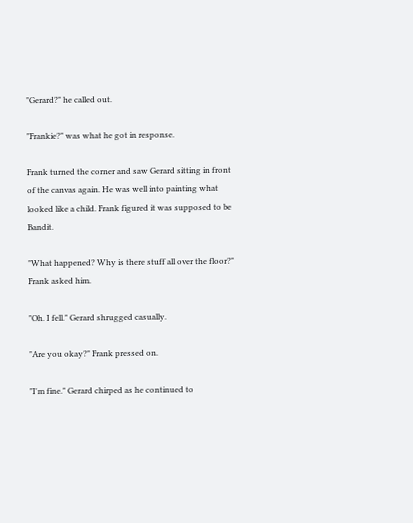"Gerard?" he called out.

"Frankie?" was what he got in response.

Frank turned the corner and saw Gerard sitting in front of the canvas again. He was well into painting what looked like a child. Frank figured it was supposed to be Bandit.

"What happened? Why is there stuff all over the floor?" Frank asked him.

"Oh. I fell." Gerard shrugged casually.

"Are you okay?" Frank pressed on.

"I'm fine." Gerard chirped as he continued to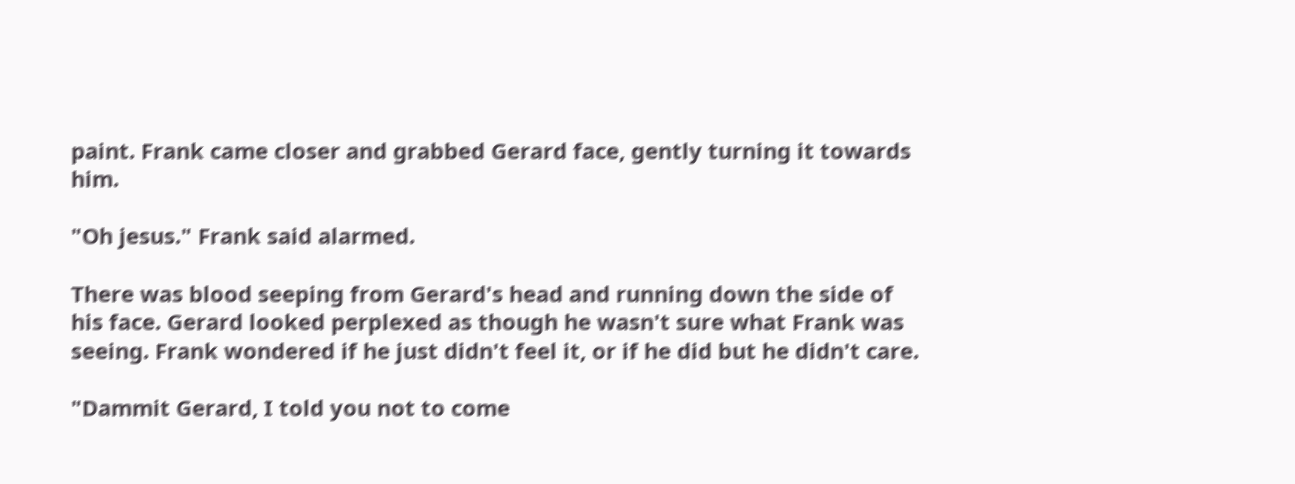paint. Frank came closer and grabbed Gerard face, gently turning it towards him.

"Oh jesus." Frank said alarmed.

There was blood seeping from Gerard's head and running down the side of his face. Gerard looked perplexed as though he wasn't sure what Frank was seeing. Frank wondered if he just didn't feel it, or if he did but he didn't care.

"Dammit Gerard, I told you not to come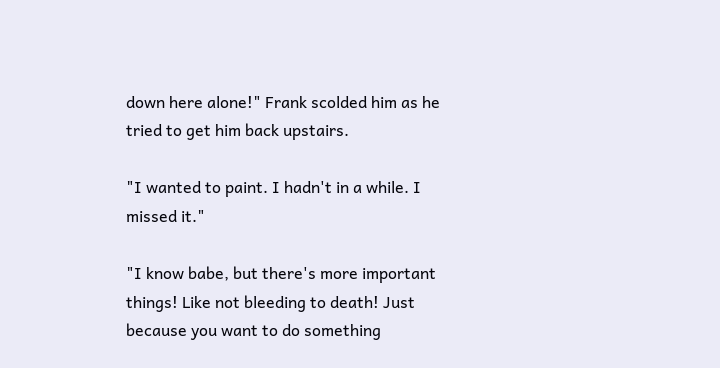down here alone!" Frank scolded him as he tried to get him back upstairs.

"I wanted to paint. I hadn't in a while. I missed it."

"I know babe, but there's more important things! Like not bleeding to death! Just because you want to do something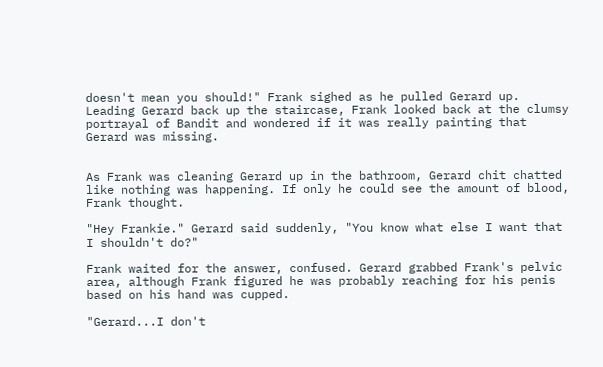doesn't mean you should!" Frank sighed as he pulled Gerard up. Leading Gerard back up the staircase, Frank looked back at the clumsy portrayal of Bandit and wondered if it was really painting that Gerard was missing.


As Frank was cleaning Gerard up in the bathroom, Gerard chit chatted like nothing was happening. If only he could see the amount of blood, Frank thought.

"Hey Frankie." Gerard said suddenly, "You know what else I want that I shouldn't do?"

Frank waited for the answer, confused. Gerard grabbed Frank's pelvic area, although Frank figured he was probably reaching for his penis based on his hand was cupped.

"Gerard...I don't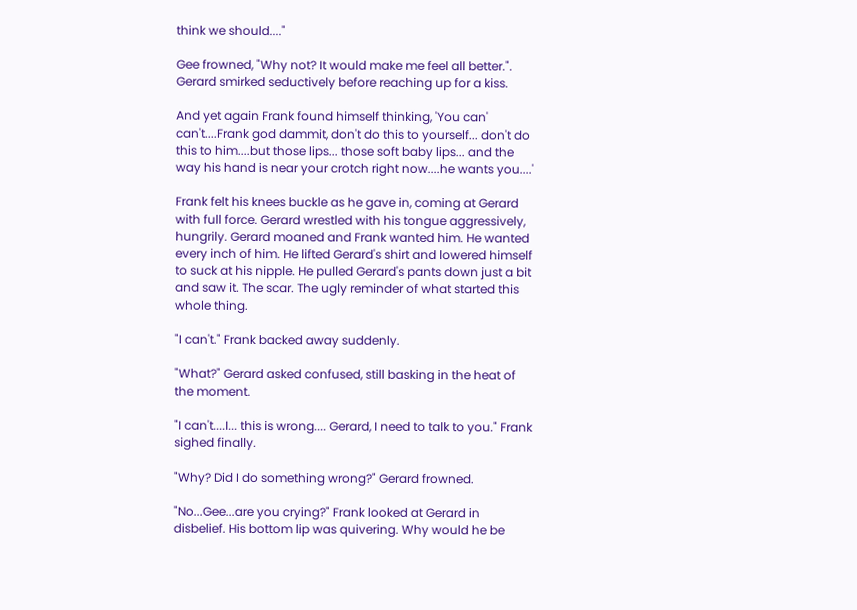think we should...."

Gee frowned, "Why not? It would make me feel all better.". Gerard smirked seductively before reaching up for a kiss.

And yet again Frank found himself thinking, 'You can' can't....Frank god dammit, don't do this to yourself... don't do this to him....but those lips... those soft baby lips... and the way his hand is near your crotch right now....he wants you....'

Frank felt his knees buckle as he gave in, coming at Gerard with full force. Gerard wrestled with his tongue aggressively, hungrily. Gerard moaned and Frank wanted him. He wanted every inch of him. He lifted Gerard's shirt and lowered himself to suck at his nipple. He pulled Gerard's pants down just a bit and saw it. The scar. The ugly reminder of what started this whole thing.

"I can't." Frank backed away suddenly.

"What?" Gerard asked confused, still basking in the heat of the moment.

"I can't....I... this is wrong.... Gerard, I need to talk to you." Frank sighed finally.

"Why? Did I do something wrong?" Gerard frowned.

"No...Gee...are you crying?" Frank looked at Gerard in disbelief. His bottom lip was quivering. Why would he be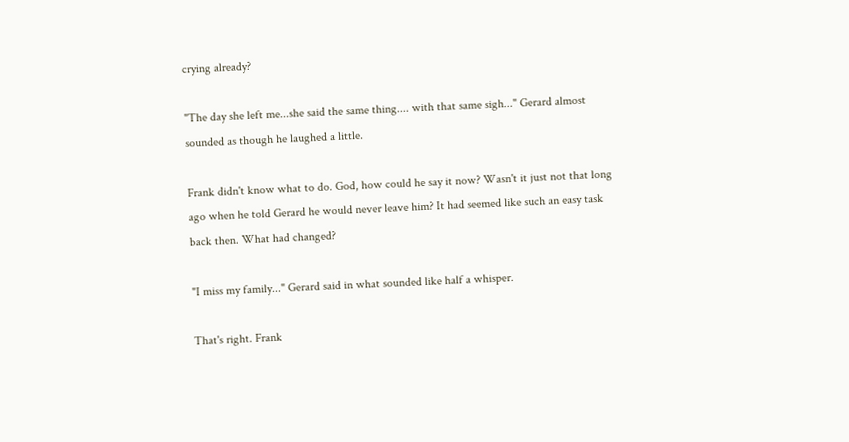crying already?

"The day she left me...she said the same thing.... with that same sigh..." Gerard almost sounded as though he laughed a little.

Frank didn't know what to do. God, how could he say it now? Wasn't it just not that long ago when he told Gerard he would never leave him? It had seemed like such an easy task back then. What had changed?

"I miss my family..." Gerard said in what sounded like half a whisper.

That's right. Frank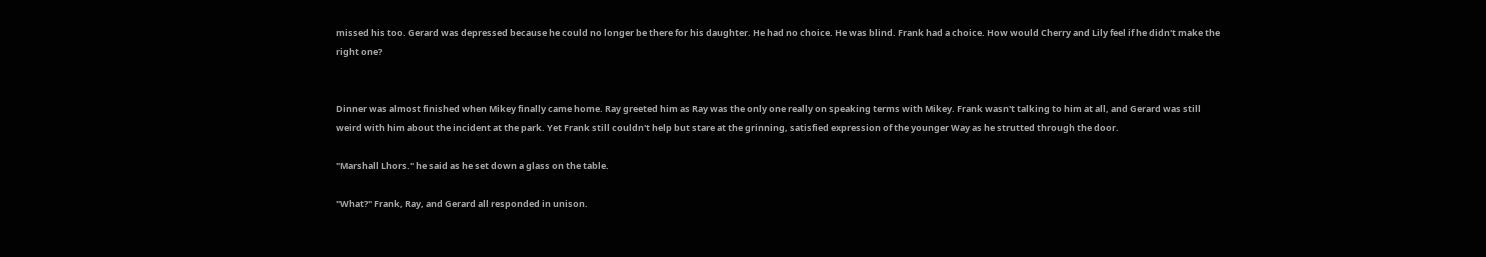missed his too. Gerard was depressed because he could no longer be there for his daughter. He had no choice. He was blind. Frank had a choice. How would Cherry and Lily feel if he didn't make the right one?


Dinner was almost finished when Mikey finally came home. Ray greeted him as Ray was the only one really on speaking terms with Mikey. Frank wasn't talking to him at all, and Gerard was still weird with him about the incident at the park. Yet Frank still couldn't help but stare at the grinning, satisfied expression of the younger Way as he strutted through the door.

"Marshall Lhors." he said as he set down a glass on the table.

"What?" Frank, Ray, and Gerard all responded in unison.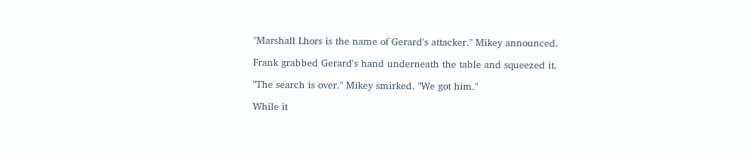"Marshall Lhors is the name of Gerard's attacker." Mikey announced.

Frank grabbed Gerard's hand underneath the table and squeezed it.

"The search is over." Mikey smirked. "We got him."

While it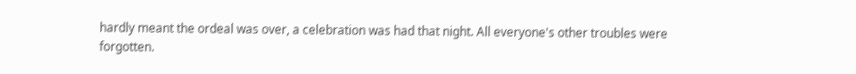hardly meant the ordeal was over, a celebration was had that night. All everyone's other troubles were forgotten.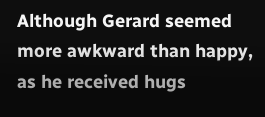Although Gerard seemed more awkward than happy, as he received hugs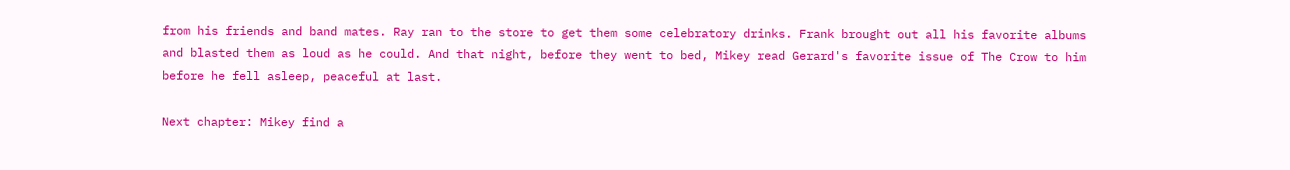from his friends and band mates. Ray ran to the store to get them some celebratory drinks. Frank brought out all his favorite albums and blasted them as loud as he could. And that night, before they went to bed, Mikey read Gerard's favorite issue of The Crow to him before he fell asleep, peaceful at last.

Next chapter: Mikey find a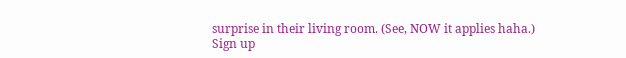surprise in their living room. (See, NOW it applies haha.)
Sign up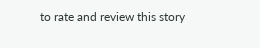to rate and review this story